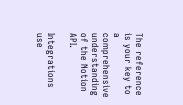The reference is your key to a comprehensive understanding of the Notion API.

Integrations use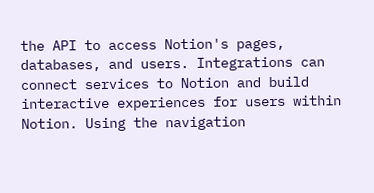the API to access Notion's pages, databases, and users. Integrations can connect services to Notion and build interactive experiences for users within Notion. Using the navigation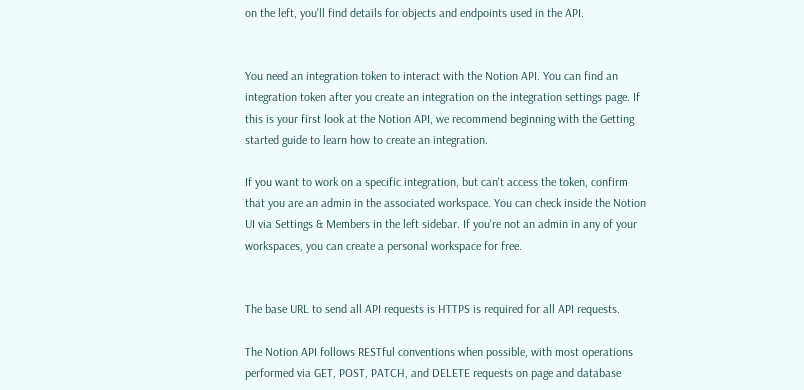on the left, you'll find details for objects and endpoints used in the API.


You need an integration token to interact with the Notion API. You can find an integration token after you create an integration on the integration settings page. If this is your first look at the Notion API, we recommend beginning with the Getting started guide to learn how to create an integration.

If you want to work on a specific integration, but can't access the token, confirm that you are an admin in the associated workspace. You can check inside the Notion UI via Settings & Members in the left sidebar. If you're not an admin in any of your workspaces, you can create a personal workspace for free.


The base URL to send all API requests is HTTPS is required for all API requests.

The Notion API follows RESTful conventions when possible, with most operations performed via GET, POST, PATCH, and DELETE requests on page and database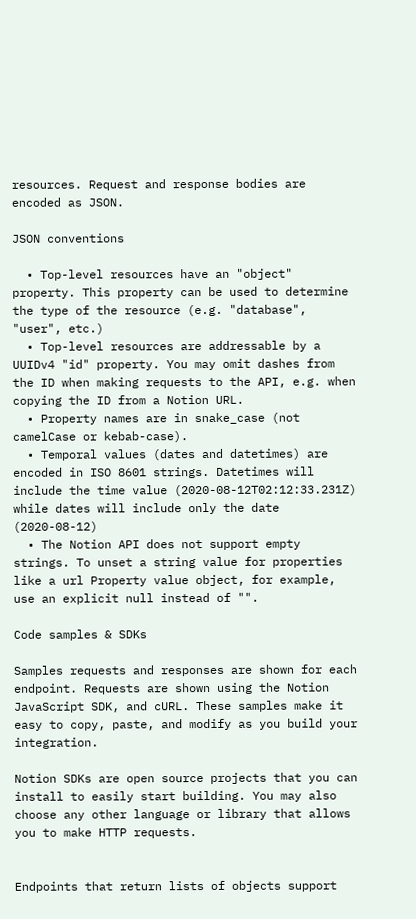resources. Request and response bodies are encoded as JSON.

JSON conventions

  • Top-level resources have an "object" property. This property can be used to determine the type of the resource (e.g. "database", "user", etc.)
  • Top-level resources are addressable by a UUIDv4 "id" property. You may omit dashes from the ID when making requests to the API, e.g. when copying the ID from a Notion URL.
  • Property names are in snake_case (not camelCase or kebab-case).
  • Temporal values (dates and datetimes) are encoded in ISO 8601 strings. Datetimes will include the time value (2020-08-12T02:12:33.231Z) while dates will include only the date (2020-08-12)
  • The Notion API does not support empty strings. To unset a string value for properties like a url Property value object, for example, use an explicit null instead of "".

Code samples & SDKs

Samples requests and responses are shown for each endpoint. Requests are shown using the Notion JavaScript SDK, and cURL. These samples make it easy to copy, paste, and modify as you build your integration.

Notion SDKs are open source projects that you can install to easily start building. You may also choose any other language or library that allows you to make HTTP requests.


Endpoints that return lists of objects support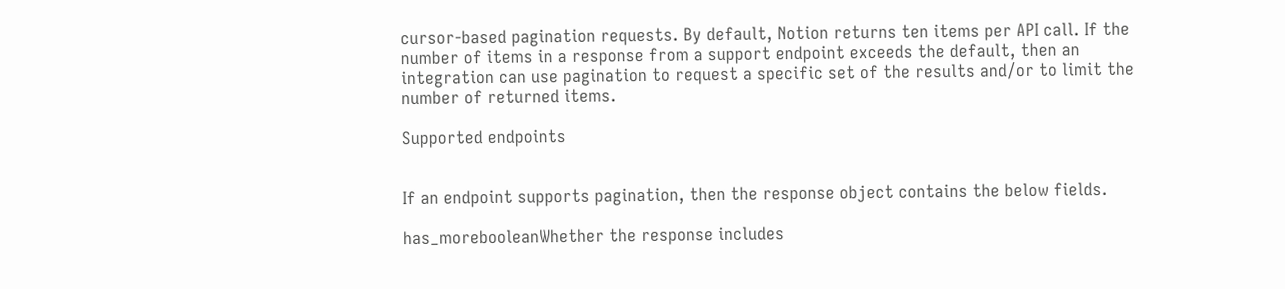cursor-based pagination requests. By default, Notion returns ten items per API call. If the number of items in a response from a support endpoint exceeds the default, then an integration can use pagination to request a specific set of the results and/or to limit the number of returned items.

Supported endpoints


If an endpoint supports pagination, then the response object contains the below fields.

has_morebooleanWhether the response includes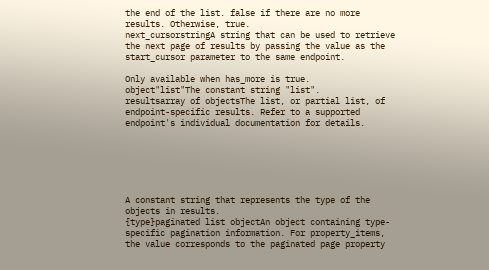the end of the list. false if there are no more results. Otherwise, true.
next_cursorstringA string that can be used to retrieve the next page of results by passing the value as the start_cursor parameter to the same endpoint.

Only available when has_more is true.
object"list"The constant string "list".
resultsarray of objectsThe list, or partial list, of endpoint-specific results. Refer to a supported endpoint's individual documentation for details.






A constant string that represents the type of the objects in results.
{type}paginated list objectAn object containing type-specific pagination information. For property_items, the value corresponds to the paginated page property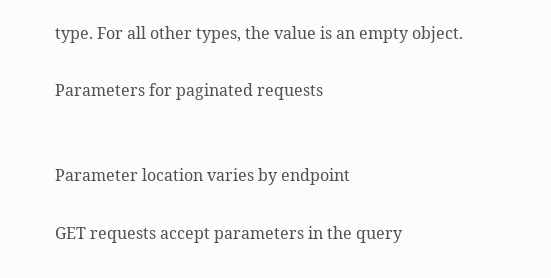type. For all other types, the value is an empty object.

Parameters for paginated requests


Parameter location varies by endpoint

GET requests accept parameters in the query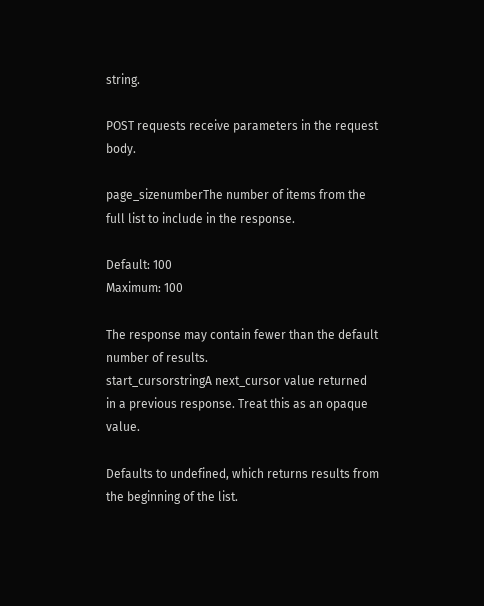string.

POST requests receive parameters in the request body.

page_sizenumberThe number of items from the full list to include in the response.

Default: 100
Maximum: 100

The response may contain fewer than the default number of results.
start_cursorstringA next_cursor value returned in a previous response. Treat this as an opaque value.

Defaults to undefined, which returns results from the beginning of the list.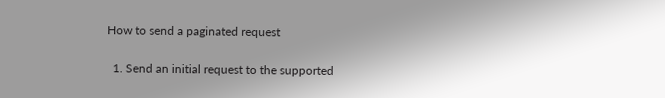How to send a paginated request

  1. Send an initial request to the supported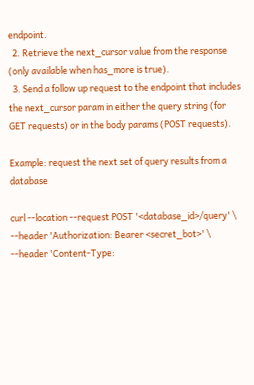endpoint.
  2. Retrieve the next_cursor value from the response (only available when has_more is true).
  3. Send a follow up request to the endpoint that includes the next_cursor param in either the query string (for GET requests) or in the body params (POST requests).

Example: request the next set of query results from a database

curl --location --request POST '<database_id>/query' \
--header 'Authorization: Bearer <secret_bot>' \
--header 'Content-Type: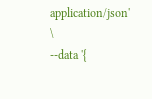application/json' \
--data '{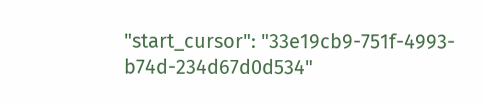"start_cursor": "33e19cb9-751f-4993-b74d-234d67d0d534"